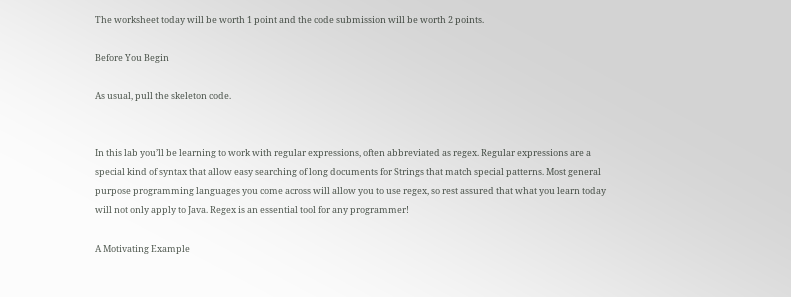The worksheet today will be worth 1 point and the code submission will be worth 2 points.

Before You Begin

As usual, pull the skeleton code.


In this lab you’ll be learning to work with regular expressions, often abbreviated as regex. Regular expressions are a special kind of syntax that allow easy searching of long documents for Strings that match special patterns. Most general purpose programming languages you come across will allow you to use regex, so rest assured that what you learn today will not only apply to Java. Regex is an essential tool for any programmer!

A Motivating Example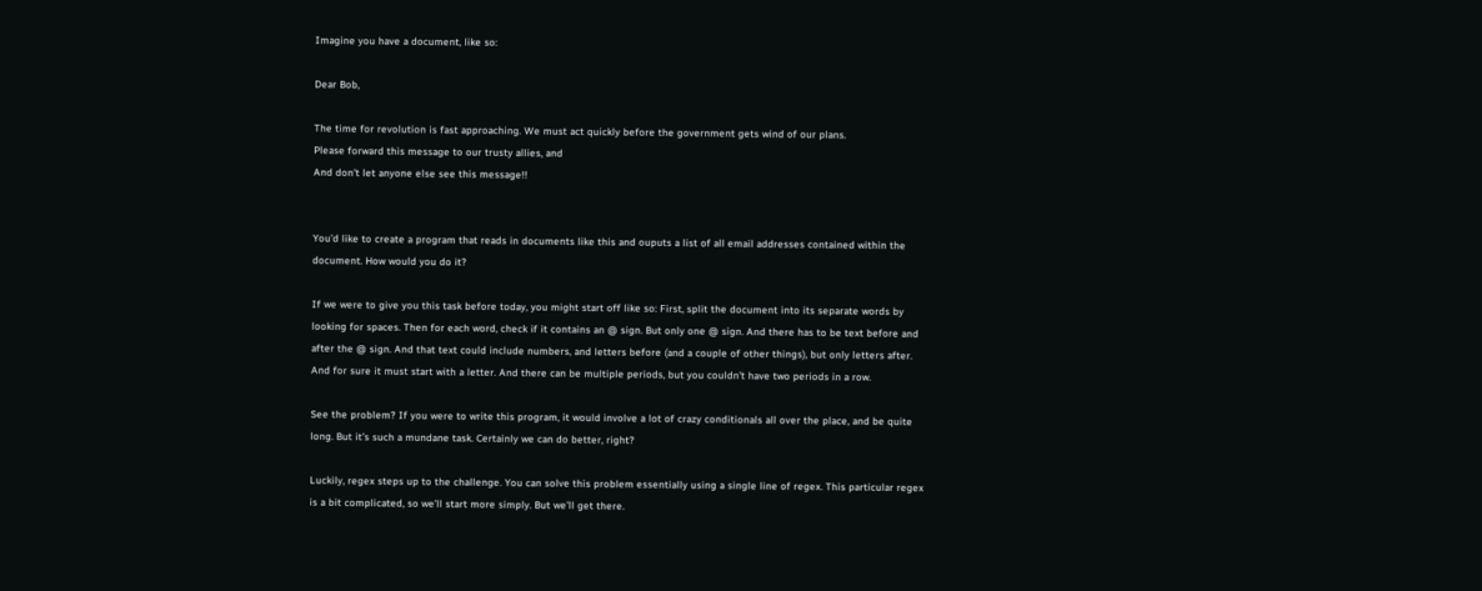Imagine you have a document, like so:

Dear Bob,

The time for revolution is fast approaching. We must act quickly before the government gets wind of our plans.
Please forward this message to our trusty allies, and
And don't let anyone else see this message!!


You’d like to create a program that reads in documents like this and ouputs a list of all email addresses contained within the document. How would you do it?

If we were to give you this task before today, you might start off like so: First, split the document into its separate words by looking for spaces. Then for each word, check if it contains an @ sign. But only one @ sign. And there has to be text before and after the @ sign. And that text could include numbers, and letters before (and a couple of other things), but only letters after. And for sure it must start with a letter. And there can be multiple periods, but you couldn’t have two periods in a row.

See the problem? If you were to write this program, it would involve a lot of crazy conditionals all over the place, and be quite long. But it’s such a mundane task. Certainly we can do better, right?

Luckily, regex steps up to the challenge. You can solve this problem essentially using a single line of regex. This particular regex is a bit complicated, so we’ll start more simply. But we’ll get there.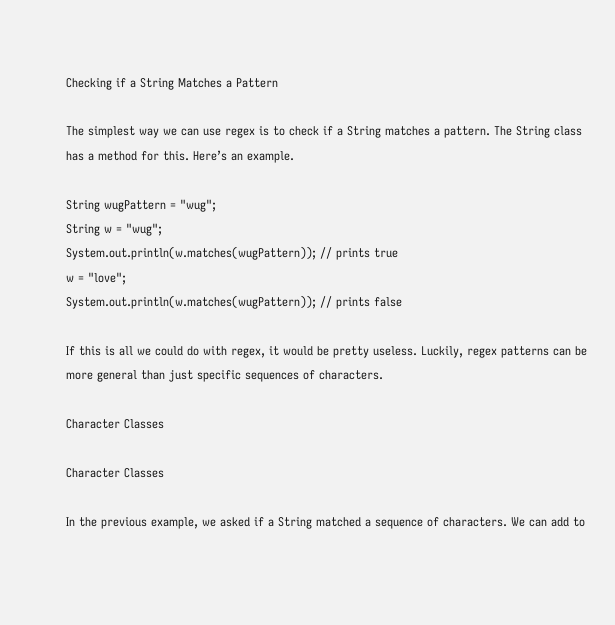Checking if a String Matches a Pattern

The simplest way we can use regex is to check if a String matches a pattern. The String class has a method for this. Here’s an example.

String wugPattern = "wug";
String w = "wug";
System.out.println(w.matches(wugPattern)); // prints true
w = "love";
System.out.println(w.matches(wugPattern)); // prints false

If this is all we could do with regex, it would be pretty useless. Luckily, regex patterns can be more general than just specific sequences of characters.

Character Classes

Character Classes

In the previous example, we asked if a String matched a sequence of characters. We can add to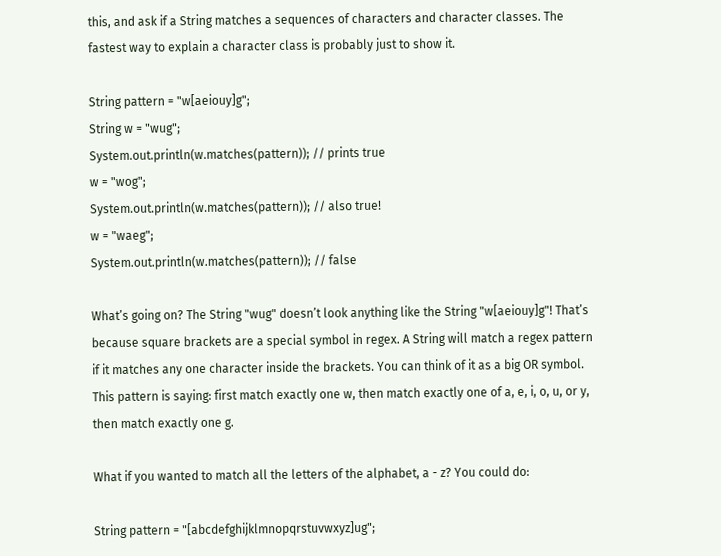this, and ask if a String matches a sequences of characters and character classes. The fastest way to explain a character class is probably just to show it.

String pattern = "w[aeiouy]g";
String w = "wug";
System.out.println(w.matches(pattern)); // prints true
w = "wog";
System.out.println(w.matches(pattern)); // also true!
w = "waeg";
System.out.println(w.matches(pattern)); // false

What’s going on? The String "wug" doesn’t look anything like the String "w[aeiouy]g"! That’s because square brackets are a special symbol in regex. A String will match a regex pattern if it matches any one character inside the brackets. You can think of it as a big OR symbol. This pattern is saying: first match exactly one w, then match exactly one of a, e, i, o, u, or y, then match exactly one g.

What if you wanted to match all the letters of the alphabet, a - z? You could do:

String pattern = "[abcdefghijklmnopqrstuvwxyz]ug";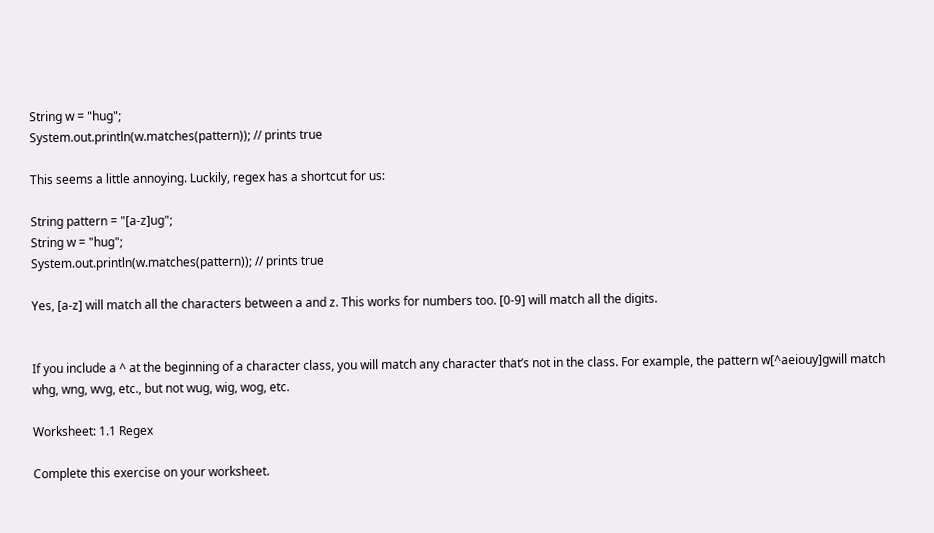String w = "hug";
System.out.println(w.matches(pattern)); // prints true

This seems a little annoying. Luckily, regex has a shortcut for us:

String pattern = "[a-z]ug";
String w = "hug";
System.out.println(w.matches(pattern)); // prints true

Yes, [a-z] will match all the characters between a and z. This works for numbers too. [0-9] will match all the digits.


If you include a ^ at the beginning of a character class, you will match any character that’s not in the class. For example, the pattern w[^aeiouy]gwill match whg, wng, wvg, etc., but not wug, wig, wog, etc.

Worksheet: 1.1 Regex

Complete this exercise on your worksheet.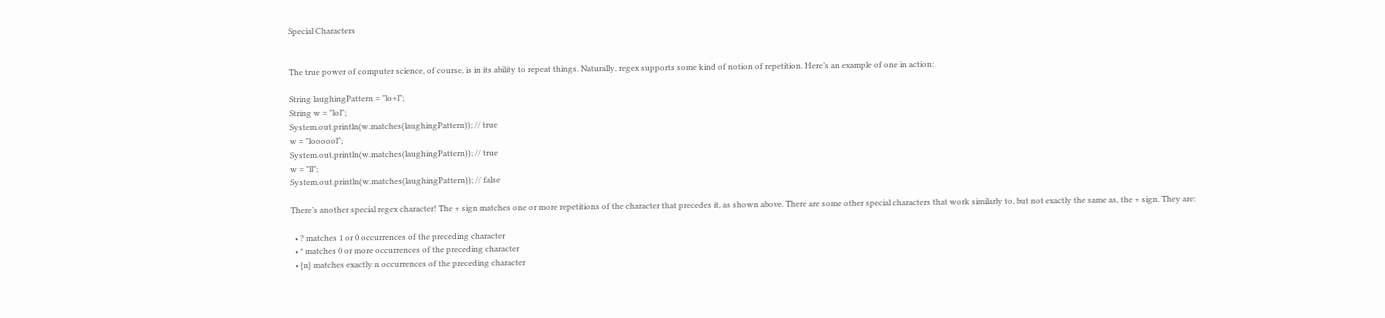Special Characters


The true power of computer science, of course, is in its ability to repeat things. Naturally, regex supports some kind of notion of repetition. Here’s an example of one in action:

String laughingPattern = "lo+l";
String w = "lol";
System.out.println(w.matches(laughingPattern)); // true
w = "loooool";
System.out.println(w.matches(laughingPattern)); // true
w = "ll";
System.out.println(w.matches(laughingPattern)); // false

There’s another special regex character! The + sign matches one or more repetitions of the character that precedes it, as shown above. There are some other special characters that work similarly to, but not exactly the same as, the + sign. They are:

  • ? matches 1 or 0 occurrences of the preceding character
  • * matches 0 or more occurrences of the preceding character
  • {n} matches exactly n occurrences of the preceding character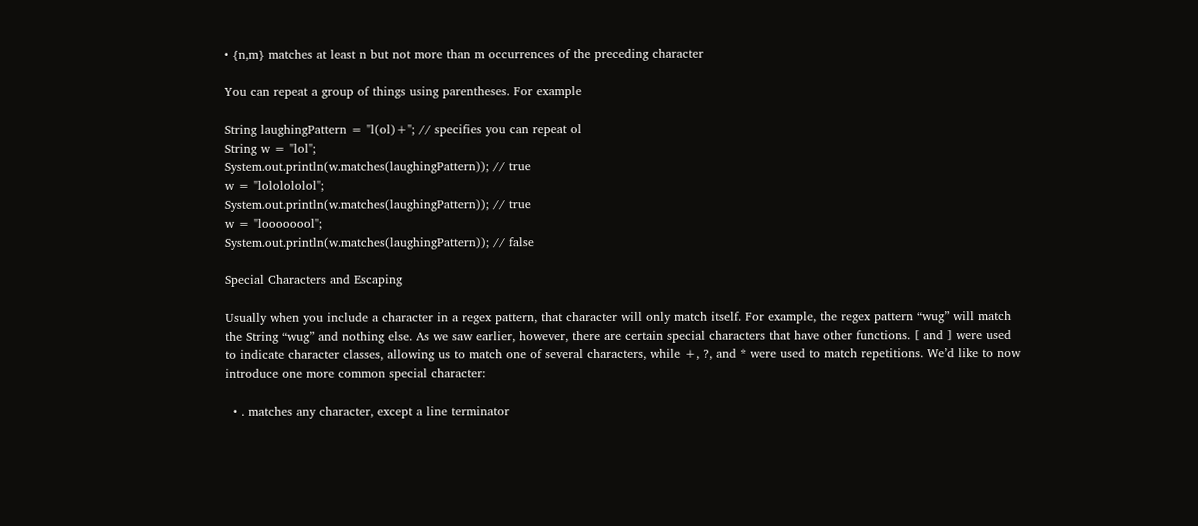• {n,m} matches at least n but not more than m occurrences of the preceding character

You can repeat a group of things using parentheses. For example

String laughingPattern = "l(ol)+"; // specifies you can repeat ol
String w = "lol";
System.out.println(w.matches(laughingPattern)); // true
w = "lololololol";
System.out.println(w.matches(laughingPattern)); // true
w = "loooooool";
System.out.println(w.matches(laughingPattern)); // false

Special Characters and Escaping

Usually when you include a character in a regex pattern, that character will only match itself. For example, the regex pattern “wug” will match the String “wug” and nothing else. As we saw earlier, however, there are certain special characters that have other functions. [ and ] were used to indicate character classes, allowing us to match one of several characters, while +, ?, and * were used to match repetitions. We’d like to now introduce one more common special character:

  • . matches any character, except a line terminator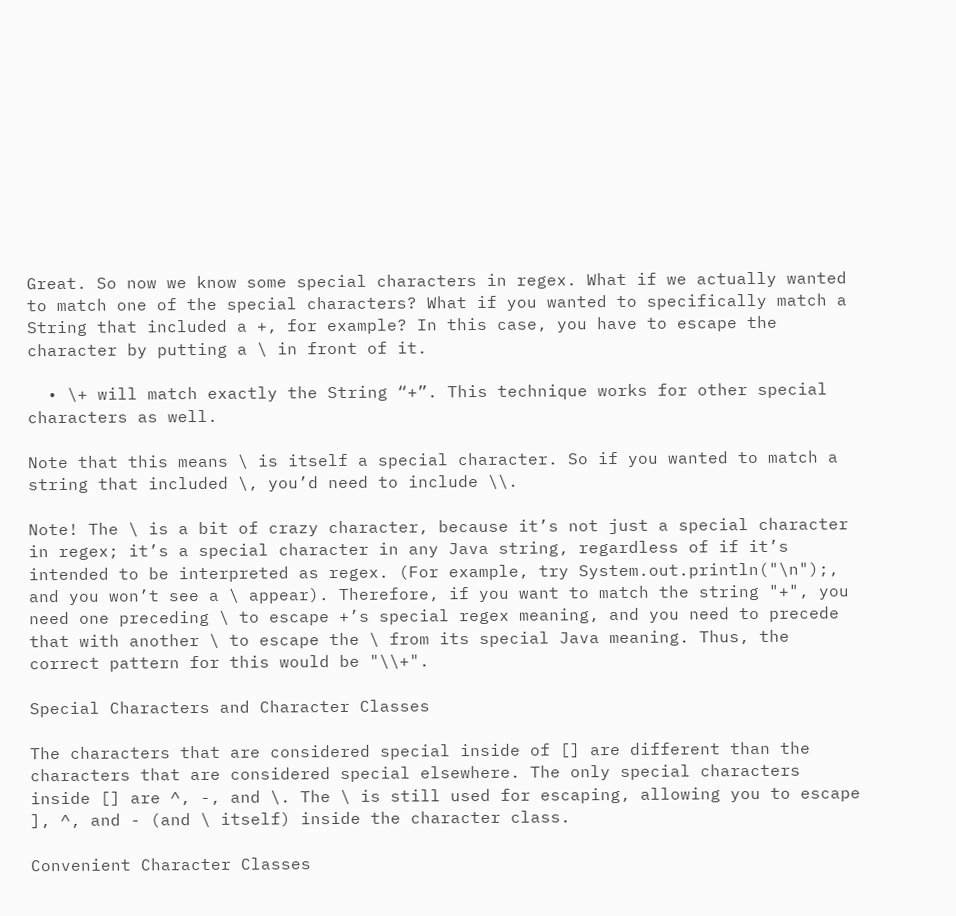Great. So now we know some special characters in regex. What if we actually wanted to match one of the special characters? What if you wanted to specifically match a String that included a +, for example? In this case, you have to escape the character by putting a \ in front of it.

  • \+ will match exactly the String “+”. This technique works for other special characters as well.

Note that this means \ is itself a special character. So if you wanted to match a string that included \, you’d need to include \\.

Note! The \ is a bit of crazy character, because it’s not just a special character in regex; it’s a special character in any Java string, regardless of if it’s intended to be interpreted as regex. (For example, try System.out.println("\n");, and you won’t see a \ appear). Therefore, if you want to match the string "+", you need one preceding \ to escape +’s special regex meaning, and you need to precede that with another \ to escape the \ from its special Java meaning. Thus, the correct pattern for this would be "\\+".

Special Characters and Character Classes

The characters that are considered special inside of [] are different than the characters that are considered special elsewhere. The only special characters inside [] are ^, -, and \. The \ is still used for escaping, allowing you to escape ], ^, and - (and \ itself) inside the character class.

Convenient Character Classes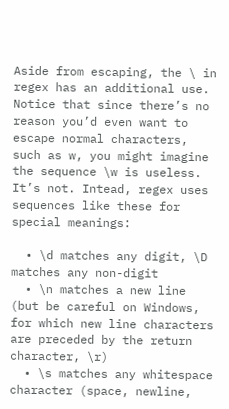Aside from escaping, the \ in regex has an additional use. Notice that since there’s no reason you’d even want to escape normal characters, such as w, you might imagine the sequence \w is useless. It’s not. Intead, regex uses sequences like these for special meanings:

  • \d matches any digit, \D matches any non-digit
  • \n matches a new line (but be careful on Windows, for which new line characters are preceded by the return character, \r)
  • \s matches any whitespace character (space, newline,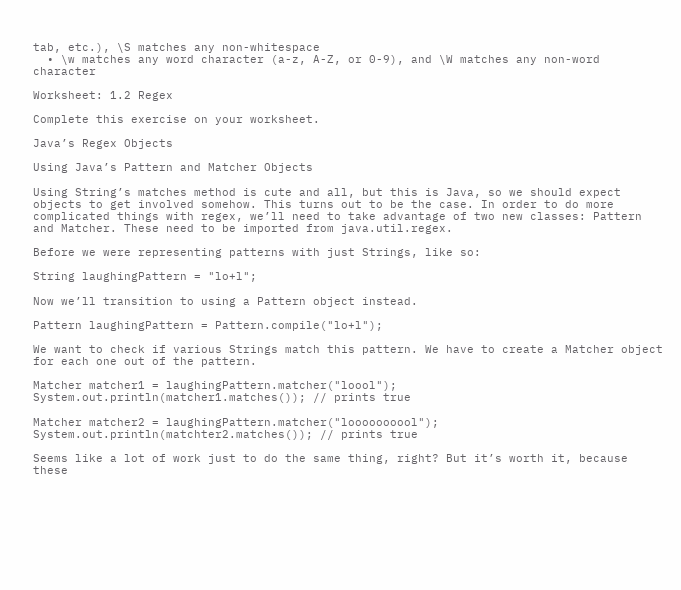tab, etc.), \S matches any non-whitespace
  • \w matches any word character (a-z, A-Z, or 0-9), and \W matches any non-word character

Worksheet: 1.2 Regex

Complete this exercise on your worksheet.

Java’s Regex Objects

Using Java’s Pattern and Matcher Objects

Using String’s matches method is cute and all, but this is Java, so we should expect objects to get involved somehow. This turns out to be the case. In order to do more complicated things with regex, we’ll need to take advantage of two new classes: Pattern and Matcher. These need to be imported from java.util.regex.

Before we were representing patterns with just Strings, like so:

String laughingPattern = "lo+l";

Now we’ll transition to using a Pattern object instead.

Pattern laughingPattern = Pattern.compile("lo+l");

We want to check if various Strings match this pattern. We have to create a Matcher object for each one out of the pattern.

Matcher matcher1 = laughingPattern.matcher("loool");
System.out.println(matcher1.matches()); // prints true

Matcher matcher2 = laughingPattern.matcher("loooooooool");
System.out.println(matchter2.matches()); // prints true

Seems like a lot of work just to do the same thing, right? But it’s worth it, because these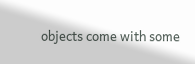objects come with some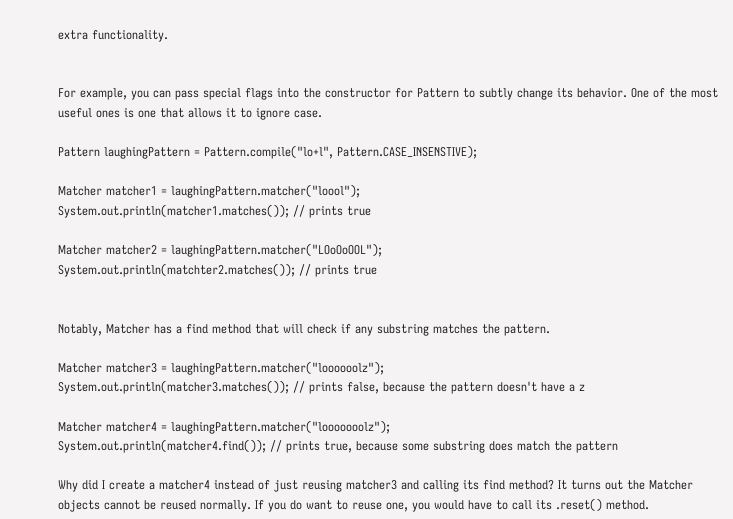extra functionality.


For example, you can pass special flags into the constructor for Pattern to subtly change its behavior. One of the most useful ones is one that allows it to ignore case.

Pattern laughingPattern = Pattern.compile("lo+l", Pattern.CASE_INSENSTIVE);

Matcher matcher1 = laughingPattern.matcher("loool");
System.out.println(matcher1.matches()); // prints true

Matcher matcher2 = laughingPattern.matcher("LOoOoOOL");
System.out.println(matchter2.matches()); // prints true


Notably, Matcher has a find method that will check if any substring matches the pattern.

Matcher matcher3 = laughingPattern.matcher("loooooolz");
System.out.println(matcher3.matches()); // prints false, because the pattern doesn't have a z

Matcher matcher4 = laughingPattern.matcher("looooooolz");
System.out.println(matcher4.find()); // prints true, because some substring does match the pattern

Why did I create a matcher4 instead of just reusing matcher3 and calling its find method? It turns out the Matcher objects cannot be reused normally. If you do want to reuse one, you would have to call its .reset() method.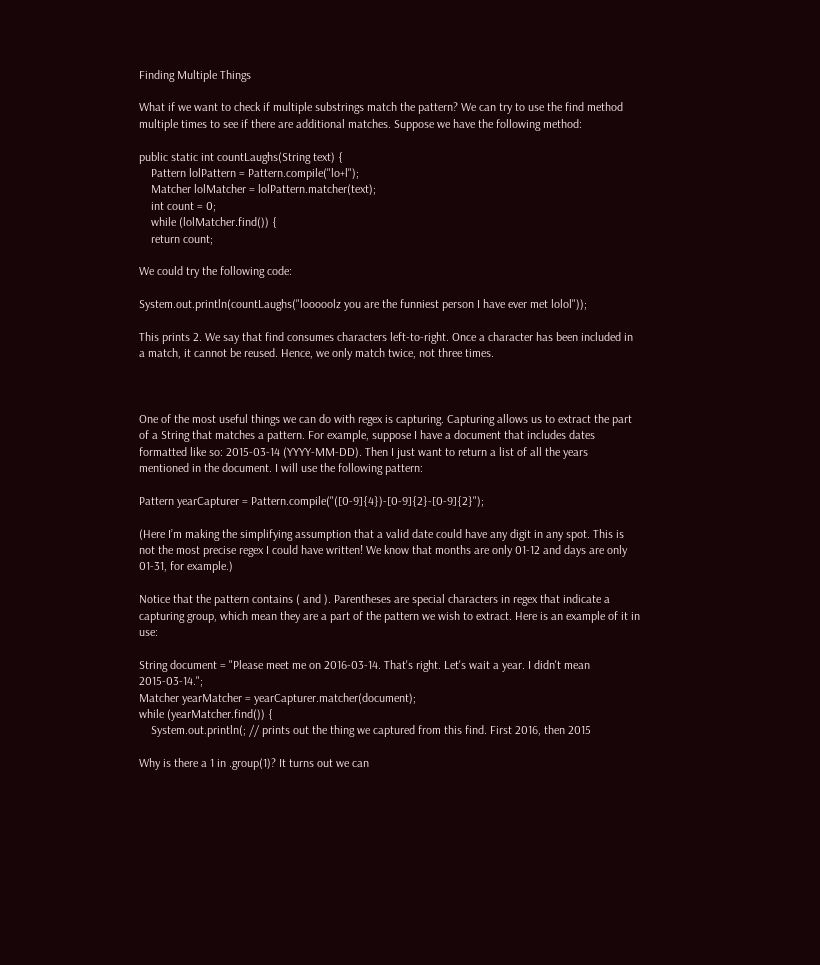Finding Multiple Things

What if we want to check if multiple substrings match the pattern? We can try to use the find method multiple times to see if there are additional matches. Suppose we have the following method:

public static int countLaughs(String text) {
    Pattern lolPattern = Pattern.compile("lo+l");
    Matcher lolMatcher = lolPattern.matcher(text);
    int count = 0;
    while (lolMatcher.find()) {
    return count;

We could try the following code:

System.out.println(countLaughs("looooolz you are the funniest person I have ever met lolol"));

This prints 2. We say that find consumes characters left-to-right. Once a character has been included in a match, it cannot be reused. Hence, we only match twice, not three times.



One of the most useful things we can do with regex is capturing. Capturing allows us to extract the part of a String that matches a pattern. For example, suppose I have a document that includes dates formatted like so: 2015-03-14 (YYYY-MM-DD). Then I just want to return a list of all the years mentioned in the document. I will use the following pattern:

Pattern yearCapturer = Pattern.compile("([0-9]{4})-[0-9]{2}-[0-9]{2}");

(Here I’m making the simplifying assumption that a valid date could have any digit in any spot. This is not the most precise regex I could have written! We know that months are only 01-12 and days are only 01-31, for example.)

Notice that the pattern contains ( and ). Parentheses are special characters in regex that indicate a capturing group, which mean they are a part of the pattern we wish to extract. Here is an example of it in use:

String document = "Please meet me on 2016-03-14. That's right. Let's wait a year. I didn't mean 2015-03-14.";
Matcher yearMatcher = yearCapturer.matcher(document);
while (yearMatcher.find()) {
    System.out.println(; // prints out the thing we captured from this find. First 2016, then 2015

Why is there a 1 in .group(1)? It turns out we can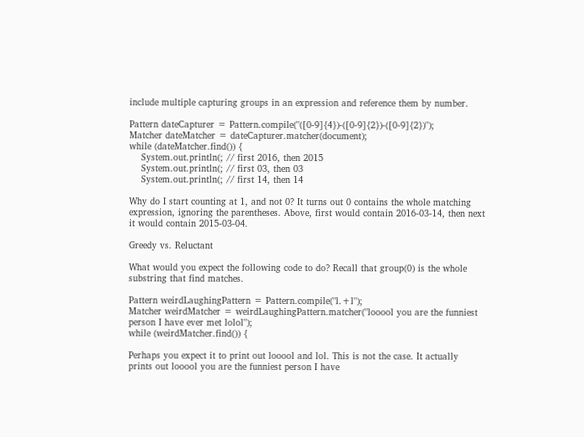include multiple capturing groups in an expression and reference them by number.

Pattern dateCapturer = Pattern.compile("([0-9]{4})-([0-9]{2})-([0-9]{2})");
Matcher dateMatcher = dateCapturer.matcher(document);
while (dateMatcher.find()) {
    System.out.println(; // first 2016, then 2015
    System.out.println(; // first 03, then 03
    System.out.println(; // first 14, then 14

Why do I start counting at 1, and not 0? It turns out 0 contains the whole matching expression, ignoring the parentheses. Above, first would contain 2016-03-14, then next it would contain 2015-03-04.

Greedy vs. Reluctant

What would you expect the following code to do? Recall that group(0) is the whole substring that find matches.

Pattern weirdLaughingPattern = Pattern.compile("l.+l");
Matcher weirdMatcher = weirdLaughingPattern.matcher("looool you are the funniest person I have ever met lolol");
while (weirdMatcher.find()) {

Perhaps you expect it to print out looool and lol. This is not the case. It actually prints out looool you are the funniest person I have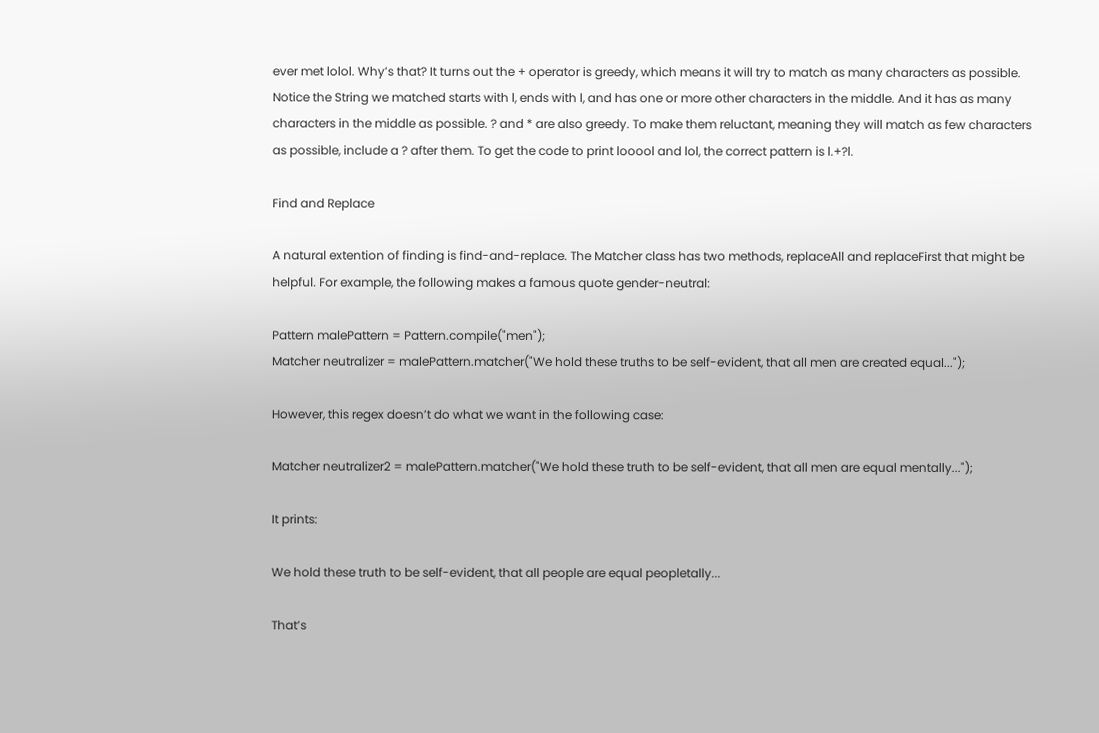ever met lolol. Why’s that? It turns out the + operator is greedy, which means it will try to match as many characters as possible. Notice the String we matched starts with l, ends with l, and has one or more other characters in the middle. And it has as many characters in the middle as possible. ? and * are also greedy. To make them reluctant, meaning they will match as few characters as possible, include a ? after them. To get the code to print looool and lol, the correct pattern is l.+?l.

Find and Replace

A natural extention of finding is find-and-replace. The Matcher class has two methods, replaceAll and replaceFirst that might be helpful. For example, the following makes a famous quote gender-neutral:

Pattern malePattern = Pattern.compile("men");
Matcher neutralizer = malePattern.matcher("We hold these truths to be self-evident, that all men are created equal...");

However, this regex doesn’t do what we want in the following case:

Matcher neutralizer2 = malePattern.matcher("We hold these truth to be self-evident, that all men are equal mentally...");

It prints:

We hold these truth to be self-evident, that all people are equal peopletally...

That’s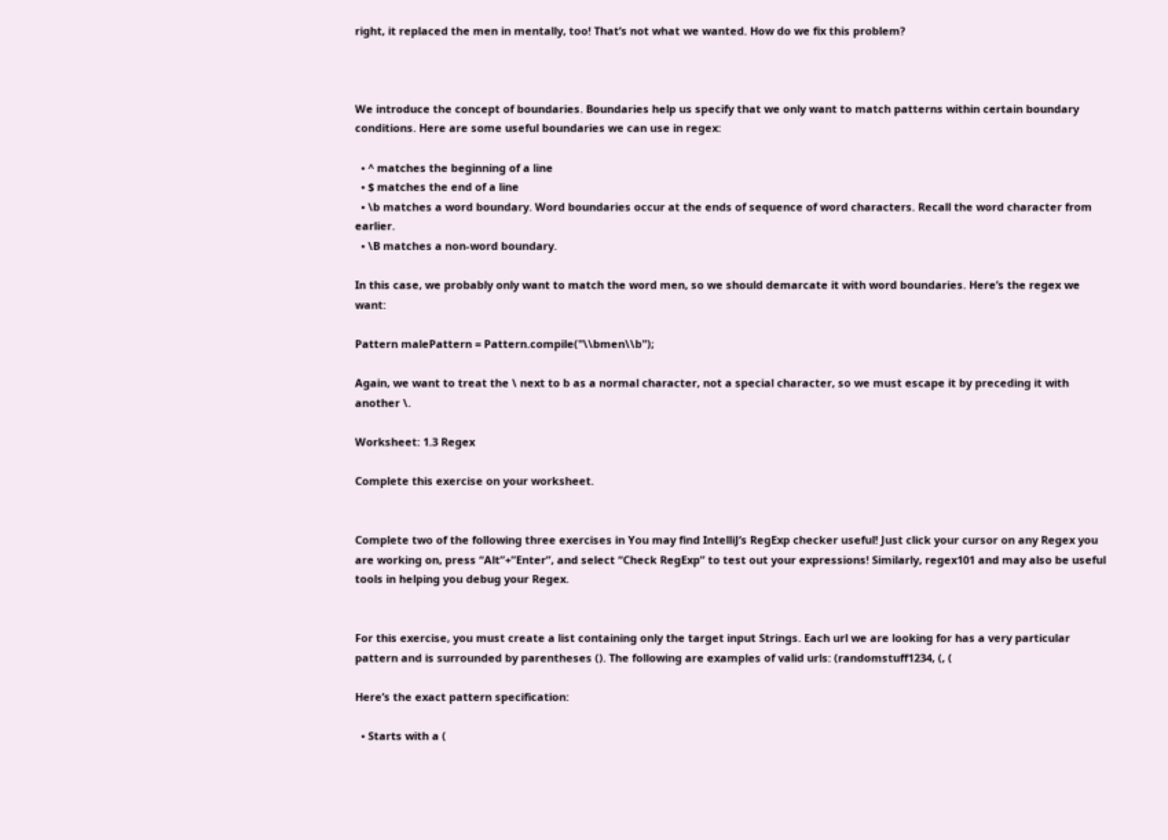right, it replaced the men in mentally, too! That’s not what we wanted. How do we fix this problem?



We introduce the concept of boundaries. Boundaries help us specify that we only want to match patterns within certain boundary conditions. Here are some useful boundaries we can use in regex:

  • ^ matches the beginning of a line
  • $ matches the end of a line
  • \b matches a word boundary. Word boundaries occur at the ends of sequence of word characters. Recall the word character from earlier.
  • \B matches a non-word boundary.

In this case, we probably only want to match the word men, so we should demarcate it with word boundaries. Here’s the regex we want:

Pattern malePattern = Pattern.compile("\\bmen\\b");

Again, we want to treat the \ next to b as a normal character, not a special character, so we must escape it by preceding it with another \.

Worksheet: 1.3 Regex

Complete this exercise on your worksheet.


Complete two of the following three exercises in You may find IntelliJ’s RegExp checker useful! Just click your cursor on any Regex you are working on, press “Alt”+”Enter”, and select “Check RegExp” to test out your expressions! Similarly, regex101 and may also be useful tools in helping you debug your Regex.


For this exercise, you must create a list containing only the target input Strings. Each url we are looking for has a very particular pattern and is surrounded by parentheses (). The following are examples of valid urls: (randomstuff1234, (, (

Here’s the exact pattern specification:

  • Starts with a (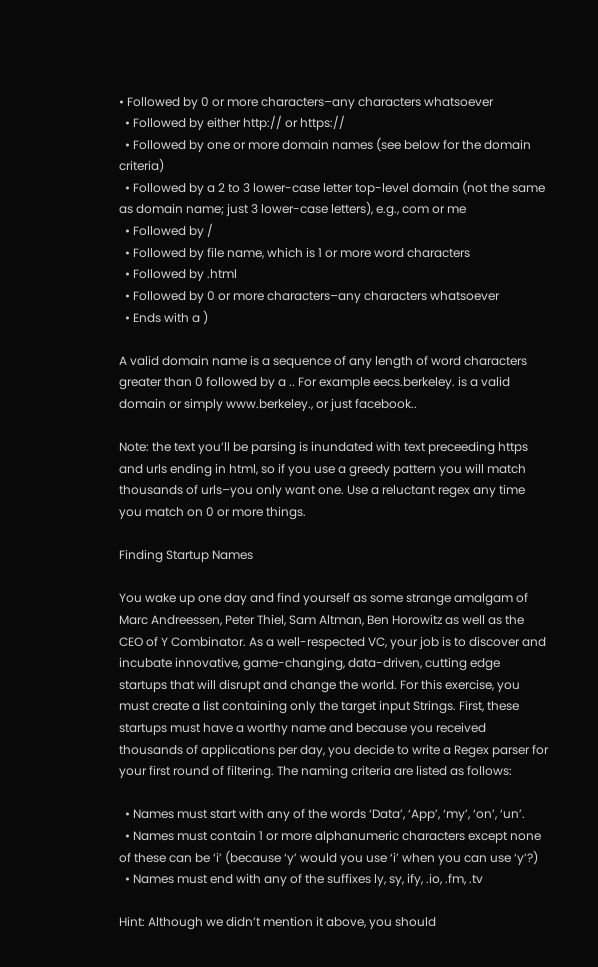• Followed by 0 or more characters–any characters whatsoever
  • Followed by either http:// or https://
  • Followed by one or more domain names (see below for the domain criteria)
  • Followed by a 2 to 3 lower-case letter top-level domain (not the same as domain name; just 3 lower-case letters), e.g., com or me
  • Followed by /
  • Followed by file name, which is 1 or more word characters
  • Followed by .html
  • Followed by 0 or more characters–any characters whatsoever
  • Ends with a )

A valid domain name is a sequence of any length of word characters greater than 0 followed by a .. For example eecs.berkeley. is a valid domain or simply www.berkeley., or just facebook..

Note: the text you’ll be parsing is inundated with text preceeding https and urls ending in html, so if you use a greedy pattern you will match thousands of urls–you only want one. Use a reluctant regex any time you match on 0 or more things.

Finding Startup Names

You wake up one day and find yourself as some strange amalgam of Marc Andreessen, Peter Thiel, Sam Altman, Ben Horowitz as well as the CEO of Y Combinator. As a well-respected VC, your job is to discover and incubate innovative, game-changing, data-driven, cutting edge startups that will disrupt and change the world. For this exercise, you must create a list containing only the target input Strings. First, these startups must have a worthy name and because you received thousands of applications per day, you decide to write a Regex parser for your first round of filtering. The naming criteria are listed as follows:

  • Names must start with any of the words ‘Data’, ‘App’, ‘my’, ‘on’, ‘un’.
  • Names must contain 1 or more alphanumeric characters except none of these can be ‘i’ (because ‘y’ would you use ‘i’ when you can use ‘y’?)
  • Names must end with any of the suffixes ly, sy, ify, .io, .fm, .tv

Hint: Although we didn’t mention it above, you should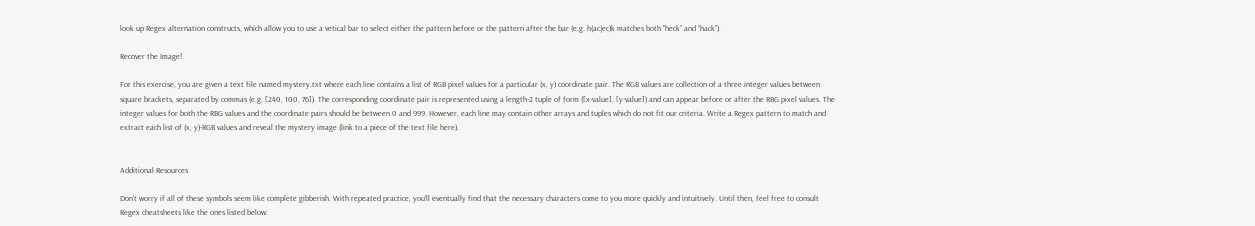look up Regex alternation constructs, which allow you to use a vetical bar to select either the pattern before or the pattern after the bar (e.g. h(ac|ec)k matches both “heck” and “hack”).

Recover the Image!

For this exercise, you are given a text file named mystery.txt where each line contains a list of RGB pixel values for a particular (x, y) coordinate pair. The RGB values are collection of a three integer values between square brackets, separated by commas (e.g. [240, 100, 76]). The corresponding coordinate pair is represented using a length-2 tuple of form ([x-value], [y-value]) and can appear before or after the RBG pixel values. The integer values for both the RBG values and the coordinate pairs should be between 0 and 999. However, each line may contain other arrays and tuples which do not fit our criteria. Write a Regex pattern to match and extract each list of (x, y)-RGB values and reveal the mystery image (link to a piece of the text file here).


Additional Resources

Don’t worry if all of these symbols seem like complete gibberish. With repeated practice, you’ll eventually find that the necessary characters come to you more quickly and intuitively. Until then, feel free to consult Regex cheatsheets like the ones listed below: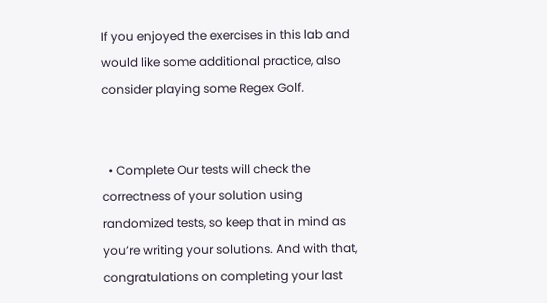If you enjoyed the exercises in this lab and would like some additional practice, also consider playing some Regex Golf.


  • Complete Our tests will check the correctness of your solution using randomized tests, so keep that in mind as you’re writing your solutions. And with that, congratulations on completing your last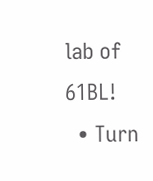lab of 61BL!
  • Turn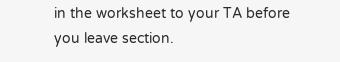in the worksheet to your TA before you leave section.